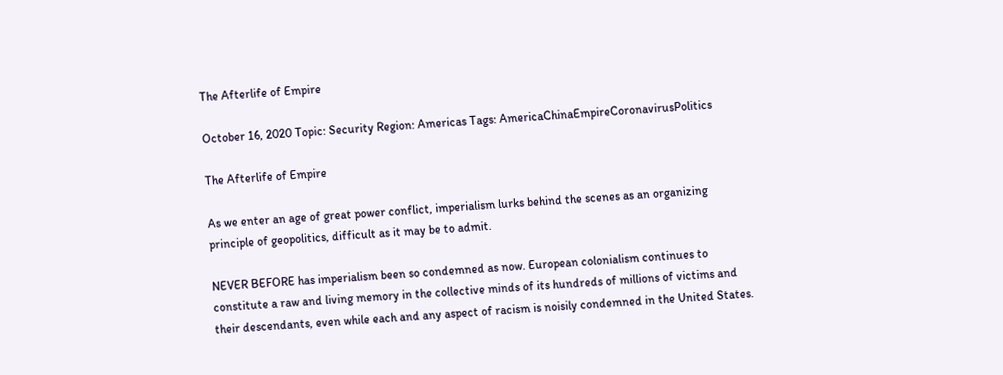The Afterlife of Empire

October 16, 2020 Topic: Security Region: Americas Tags: AmericaChinaEmpireCoronavirusPolitics

The Afterlife of Empire

As we enter an age of great power conflict, imperialism lurks behind the scenes as an organizing principle of geopolitics, difficult as it may be to admit.

NEVER BEFORE has imperialism been so condemned as now. European colonialism continues to constitute a raw and living memory in the collective minds of its hundreds of millions of victims and their descendants, even while each and any aspect of racism is noisily condemned in the United States.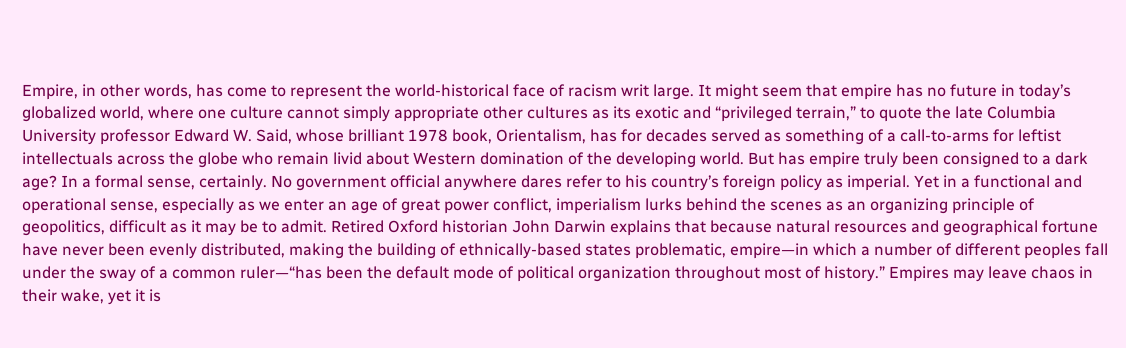Empire, in other words, has come to represent the world-historical face of racism writ large. It might seem that empire has no future in today’s globalized world, where one culture cannot simply appropriate other cultures as its exotic and “privileged terrain,” to quote the late Columbia University professor Edward W. Said, whose brilliant 1978 book, Orientalism, has for decades served as something of a call-to-arms for leftist intellectuals across the globe who remain livid about Western domination of the developing world. But has empire truly been consigned to a dark age? In a formal sense, certainly. No government official anywhere dares refer to his country’s foreign policy as imperial. Yet in a functional and operational sense, especially as we enter an age of great power conflict, imperialism lurks behind the scenes as an organizing principle of geopolitics, difficult as it may be to admit. Retired Oxford historian John Darwin explains that because natural resources and geographical fortune have never been evenly distributed, making the building of ethnically-based states problematic, empire—in which a number of different peoples fall under the sway of a common ruler—“has been the default mode of political organization throughout most of history.” Empires may leave chaos in their wake, yet it is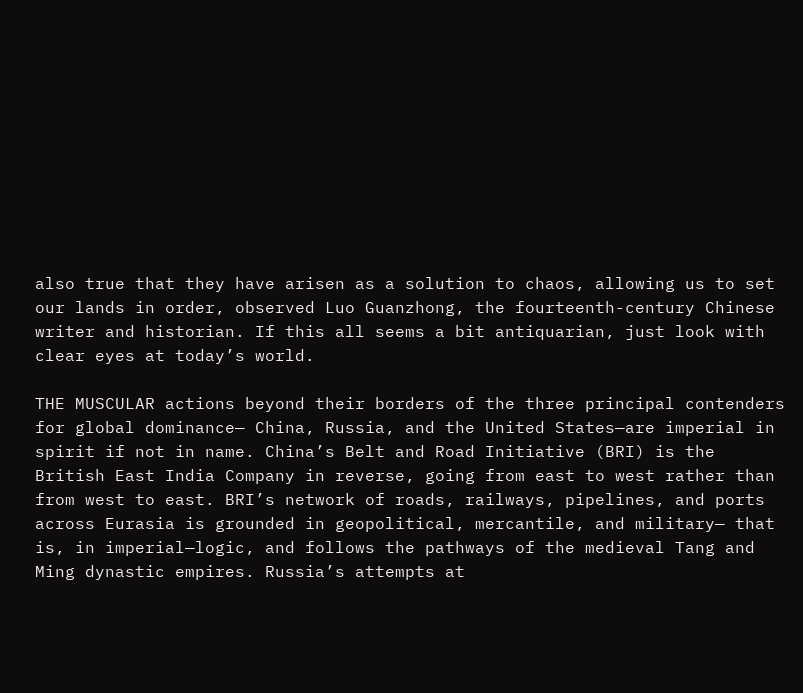also true that they have arisen as a solution to chaos, allowing us to set our lands in order, observed Luo Guanzhong, the fourteenth-century Chinese writer and historian. If this all seems a bit antiquarian, just look with clear eyes at today’s world.

THE MUSCULAR actions beyond their borders of the three principal contenders for global dominance— China, Russia, and the United States—are imperial in spirit if not in name. China’s Belt and Road Initiative (BRI) is the British East India Company in reverse, going from east to west rather than from west to east. BRI’s network of roads, railways, pipelines, and ports across Eurasia is grounded in geopolitical, mercantile, and military— that is, in imperial—logic, and follows the pathways of the medieval Tang and Ming dynastic empires. Russia’s attempts at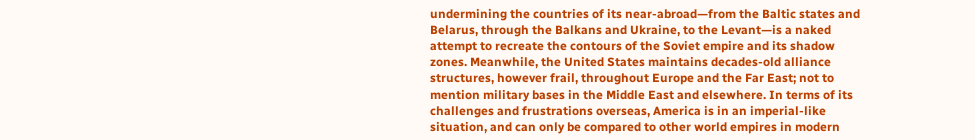undermining the countries of its near-abroad—from the Baltic states and Belarus, through the Balkans and Ukraine, to the Levant—is a naked attempt to recreate the contours of the Soviet empire and its shadow zones. Meanwhile, the United States maintains decades-old alliance structures, however frail, throughout Europe and the Far East; not to mention military bases in the Middle East and elsewhere. In terms of its challenges and frustrations overseas, America is in an imperial-like situation, and can only be compared to other world empires in modern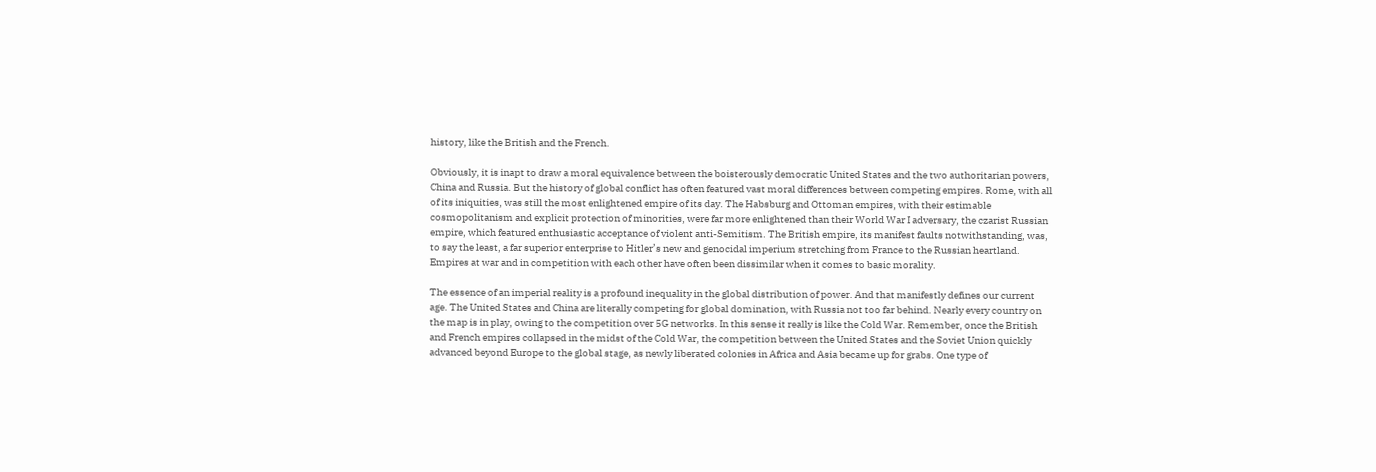history, like the British and the French.

Obviously, it is inapt to draw a moral equivalence between the boisterously democratic United States and the two authoritarian powers, China and Russia. But the history of global conflict has often featured vast moral differences between competing empires. Rome, with all of its iniquities, was still the most enlightened empire of its day. The Habsburg and Ottoman empires, with their estimable cosmopolitanism and explicit protection of minorities, were far more enlightened than their World War I adversary, the czarist Russian empire, which featured enthusiastic acceptance of violent anti-Semitism. The British empire, its manifest faults notwithstanding, was, to say the least, a far superior enterprise to Hitler’s new and genocidal imperium stretching from France to the Russian heartland. Empires at war and in competition with each other have often been dissimilar when it comes to basic morality.

The essence of an imperial reality is a profound inequality in the global distribution of power. And that manifestly defines our current age. The United States and China are literally competing for global domination, with Russia not too far behind. Nearly every country on the map is in play, owing to the competition over 5G networks. In this sense it really is like the Cold War. Remember, once the British and French empires collapsed in the midst of the Cold War, the competition between the United States and the Soviet Union quickly advanced beyond Europe to the global stage, as newly liberated colonies in Africa and Asia became up for grabs. One type of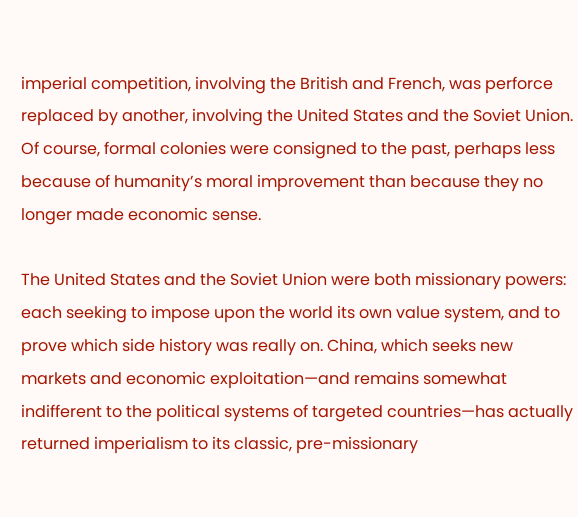imperial competition, involving the British and French, was perforce replaced by another, involving the United States and the Soviet Union. Of course, formal colonies were consigned to the past, perhaps less because of humanity’s moral improvement than because they no longer made economic sense.

The United States and the Soviet Union were both missionary powers: each seeking to impose upon the world its own value system, and to prove which side history was really on. China, which seeks new markets and economic exploitation—and remains somewhat indifferent to the political systems of targeted countries—has actually returned imperialism to its classic, pre-missionary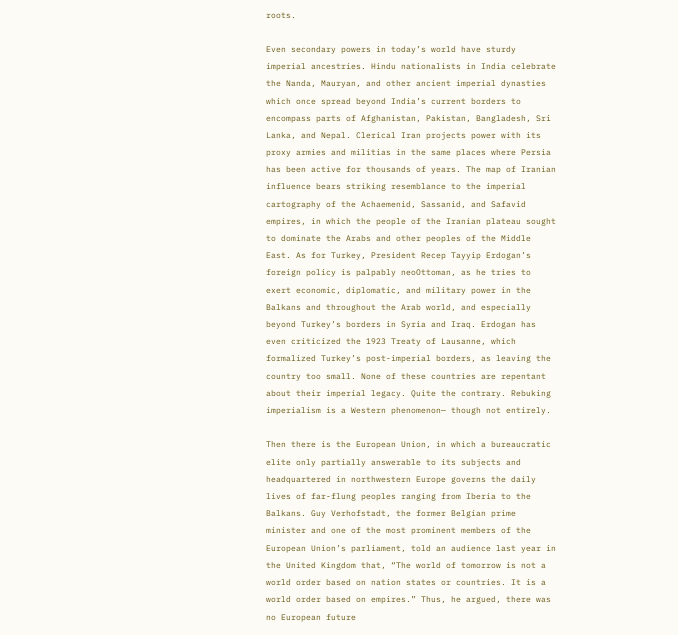roots.

Even secondary powers in today’s world have sturdy imperial ancestries. Hindu nationalists in India celebrate the Nanda, Mauryan, and other ancient imperial dynasties which once spread beyond India’s current borders to encompass parts of Afghanistan, Pakistan, Bangladesh, Sri Lanka, and Nepal. Clerical Iran projects power with its proxy armies and militias in the same places where Persia has been active for thousands of years. The map of Iranian influence bears striking resemblance to the imperial cartography of the Achaemenid, Sassanid, and Safavid empires, in which the people of the Iranian plateau sought to dominate the Arabs and other peoples of the Middle East. As for Turkey, President Recep Tayyip Erdogan’s foreign policy is palpably neoOttoman, as he tries to exert economic, diplomatic, and military power in the Balkans and throughout the Arab world, and especially beyond Turkey’s borders in Syria and Iraq. Erdogan has even criticized the 1923 Treaty of Lausanne, which formalized Turkey’s post-imperial borders, as leaving the country too small. None of these countries are repentant about their imperial legacy. Quite the contrary. Rebuking imperialism is a Western phenomenon— though not entirely.

Then there is the European Union, in which a bureaucratic elite only partially answerable to its subjects and headquartered in northwestern Europe governs the daily lives of far-flung peoples ranging from Iberia to the Balkans. Guy Verhofstadt, the former Belgian prime minister and one of the most prominent members of the European Union’s parliament, told an audience last year in the United Kingdom that, “The world of tomorrow is not a world order based on nation states or countries. It is a world order based on empires.” Thus, he argued, there was no European future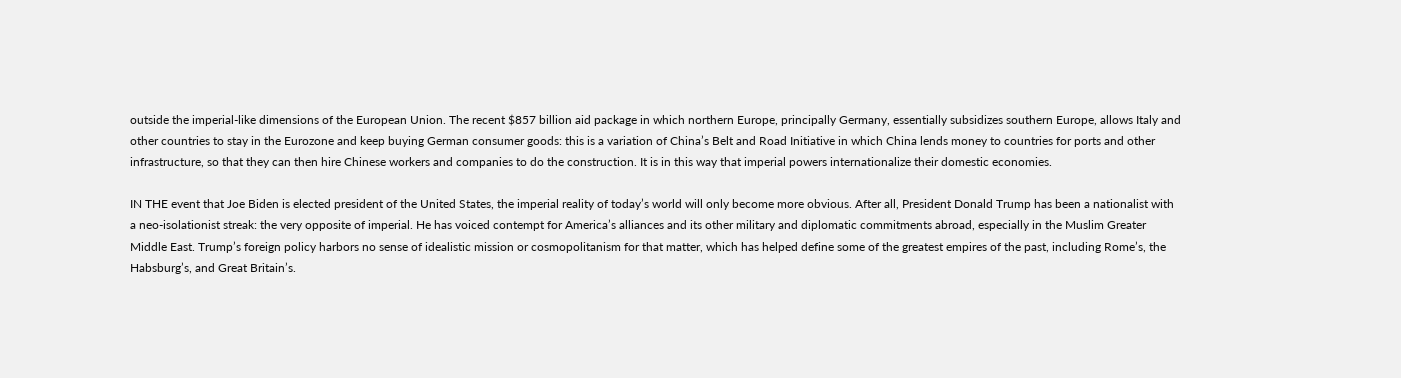outside the imperial-like dimensions of the European Union. The recent $857 billion aid package in which northern Europe, principally Germany, essentially subsidizes southern Europe, allows Italy and other countries to stay in the Eurozone and keep buying German consumer goods: this is a variation of China’s Belt and Road Initiative in which China lends money to countries for ports and other infrastructure, so that they can then hire Chinese workers and companies to do the construction. It is in this way that imperial powers internationalize their domestic economies.

IN THE event that Joe Biden is elected president of the United States, the imperial reality of today’s world will only become more obvious. After all, President Donald Trump has been a nationalist with a neo-isolationist streak: the very opposite of imperial. He has voiced contempt for America’s alliances and its other military and diplomatic commitments abroad, especially in the Muslim Greater Middle East. Trump’s foreign policy harbors no sense of idealistic mission or cosmopolitanism for that matter, which has helped define some of the greatest empires of the past, including Rome’s, the Habsburg’s, and Great Britain’s.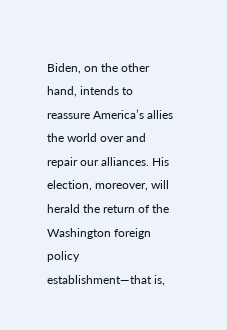Biden, on the other hand, intends to reassure America’s allies the world over and repair our alliances. His election, moreover, will herald the return of the Washington foreign policy establishment—that is,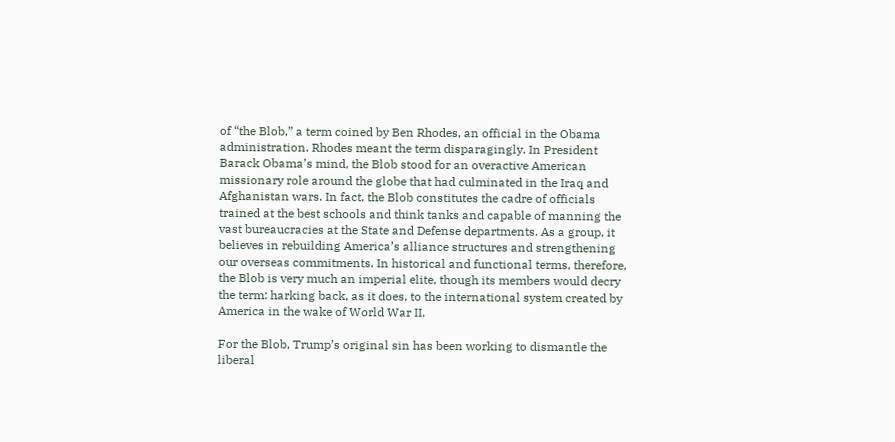of “the Blob,” a term coined by Ben Rhodes, an official in the Obama administration. Rhodes meant the term disparagingly. In President Barack Obama’s mind, the Blob stood for an overactive American missionary role around the globe that had culminated in the Iraq and Afghanistan wars. In fact, the Blob constitutes the cadre of officials trained at the best schools and think tanks and capable of manning the vast bureaucracies at the State and Defense departments. As a group, it believes in rebuilding America’s alliance structures and strengthening our overseas commitments. In historical and functional terms, therefore, the Blob is very much an imperial elite, though its members would decry the term: harking back, as it does, to the international system created by America in the wake of World War II.

For the Blob, Trump’s original sin has been working to dismantle the liberal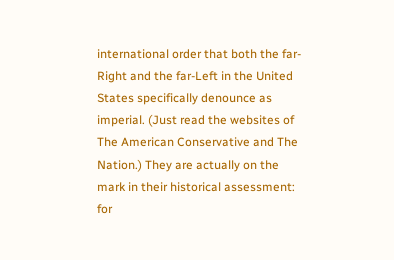international order that both the far-Right and the far-Left in the United States specifically denounce as imperial. (Just read the websites of The American Conservative and The Nation.) They are actually on the mark in their historical assessment: for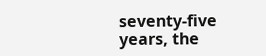seventy-five years, the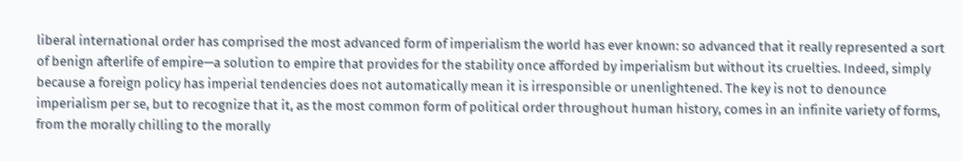liberal international order has comprised the most advanced form of imperialism the world has ever known: so advanced that it really represented a sort of benign afterlife of empire—a solution to empire that provides for the stability once afforded by imperialism but without its cruelties. Indeed, simply because a foreign policy has imperial tendencies does not automatically mean it is irresponsible or unenlightened. The key is not to denounce imperialism per se, but to recognize that it, as the most common form of political order throughout human history, comes in an infinite variety of forms, from the morally chilling to the morally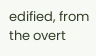edified, from the overt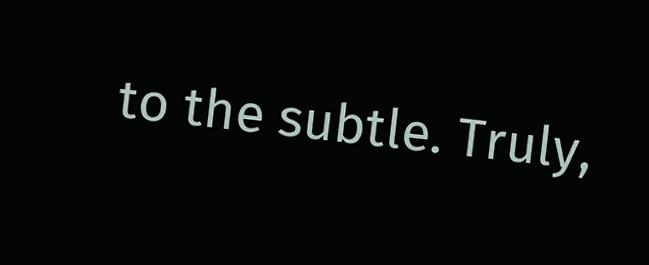to the subtle. Truly,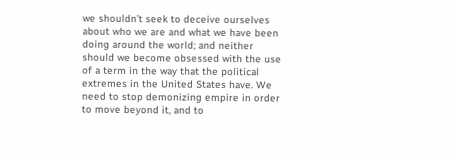we shouldn’t seek to deceive ourselves about who we are and what we have been doing around the world; and neither should we become obsessed with the use of a term in the way that the political extremes in the United States have. We need to stop demonizing empire in order to move beyond it, and to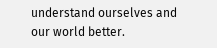understand ourselves and our world better.